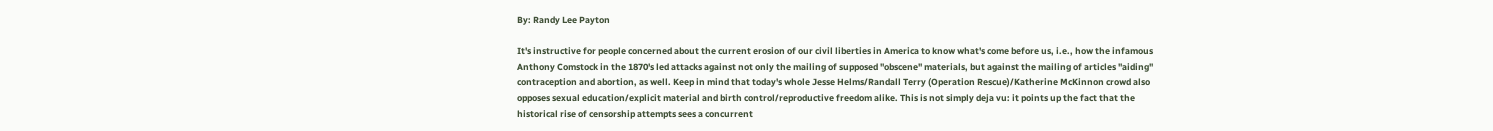By: Randy Lee Payton

It's instructive for people concerned about the current erosion of our civil liberties in America to know what's come before us, i.e., how the infamous Anthony Comstock in the 1870's led attacks against not only the mailing of supposed "obscene" materials, but against the mailing of articles "aiding" contraception and abortion, as well. Keep in mind that today's whole Jesse Helms/Randall Terry (Operation Rescue)/Katherine McKinnon crowd also opposes sexual education/explicit material and birth control/reproductive freedom alike. This is not simply deja vu: it points up the fact that the historical rise of censorship attempts sees a concurrent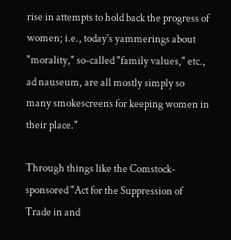rise in attempts to hold back the progress of women; i.e., today's yammerings about "morality," so-called "family values," etc., ad nauseum, are all mostly simply so many smokescreens for keeping women in their place."

Through things like the Comstock-sponsored "Act for the Suppression of Trade in and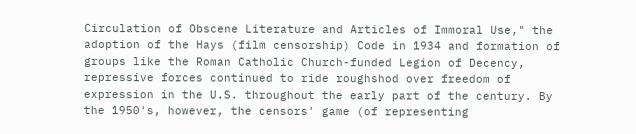Circulation of Obscene Literature and Articles of Immoral Use," the adoption of the Hays (film censorship) Code in 1934 and formation of groups like the Roman Catholic Church-funded Legion of Decency, repressive forces continued to ride roughshod over freedom of expression in the U.S. throughout the early part of the century. By the 1950's, however, the censors' game (of representing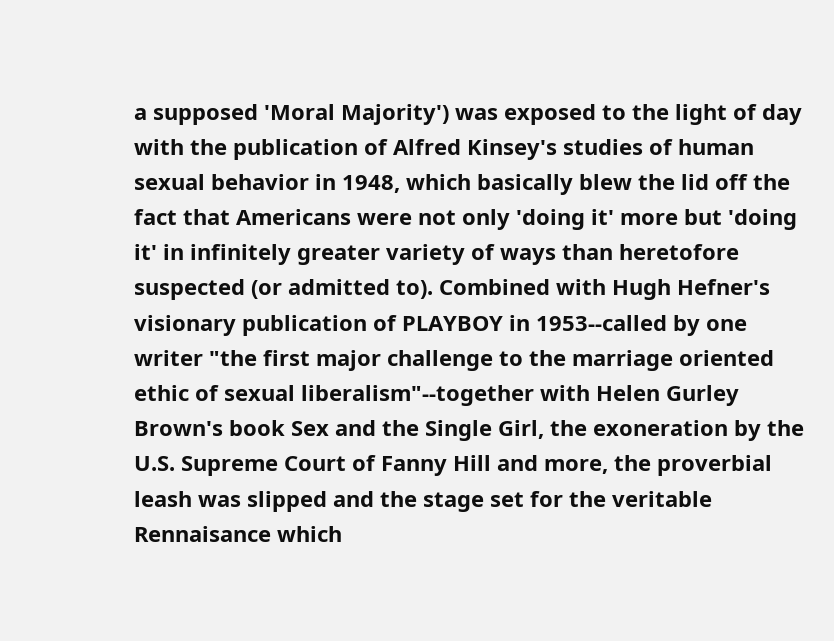a supposed 'Moral Majority') was exposed to the light of day with the publication of Alfred Kinsey's studies of human sexual behavior in 1948, which basically blew the lid off the fact that Americans were not only 'doing it' more but 'doing it' in infinitely greater variety of ways than heretofore suspected (or admitted to). Combined with Hugh Hefner's visionary publication of PLAYBOY in 1953--called by one writer "the first major challenge to the marriage oriented ethic of sexual liberalism"--together with Helen Gurley Brown's book Sex and the Single Girl, the exoneration by the U.S. Supreme Court of Fanny Hill and more, the proverbial leash was slipped and the stage set for the veritable Rennaisance which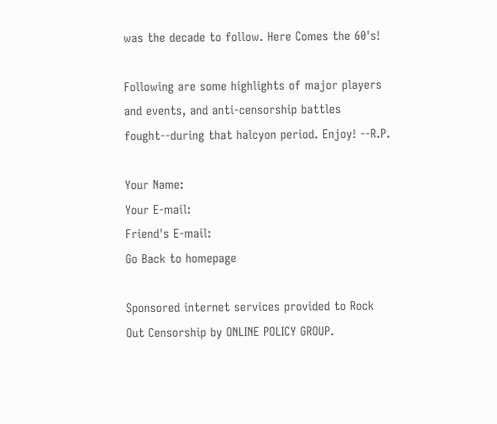was the decade to follow. Here Comes the 60's!

Following are some highlights of major players and events, and anti-censorship battles fought--during that halcyon period. Enjoy! --R.P.

Your Name:
Your E-mail:
Friend's E-mail:
Go Back to homepage

Sponsored internet services provided to Rock Out Censorship by ONLINE POLICY GROUP.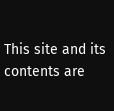This site and its contents are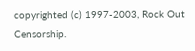copyrighted (c) 1997-2003, Rock Out Censorship.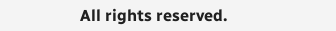All rights reserved.